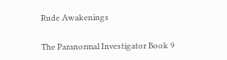Rude Awakenings

The Paranormal Investigator Book 9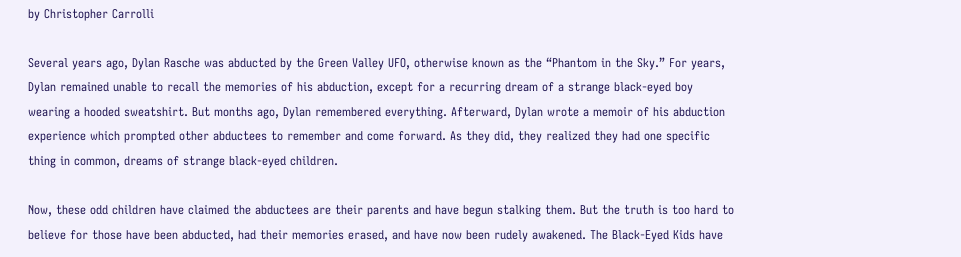by Christopher Carrolli

Several years ago, Dylan Rasche was abducted by the Green Valley UFO, otherwise known as the “Phantom in the Sky.” For years, Dylan remained unable to recall the memories of his abduction, except for a recurring dream of a strange black-eyed boy wearing a hooded sweatshirt. But months ago, Dylan remembered everything. Afterward, Dylan wrote a memoir of his abduction experience which prompted other abductees to remember and come forward. As they did, they realized they had one specific thing in common, dreams of strange black-eyed children.

Now, these odd children have claimed the abductees are their parents and have begun stalking them. But the truth is too hard to believe for those have been abducted, had their memories erased, and have now been rudely awakened. The Black-Eyed Kids have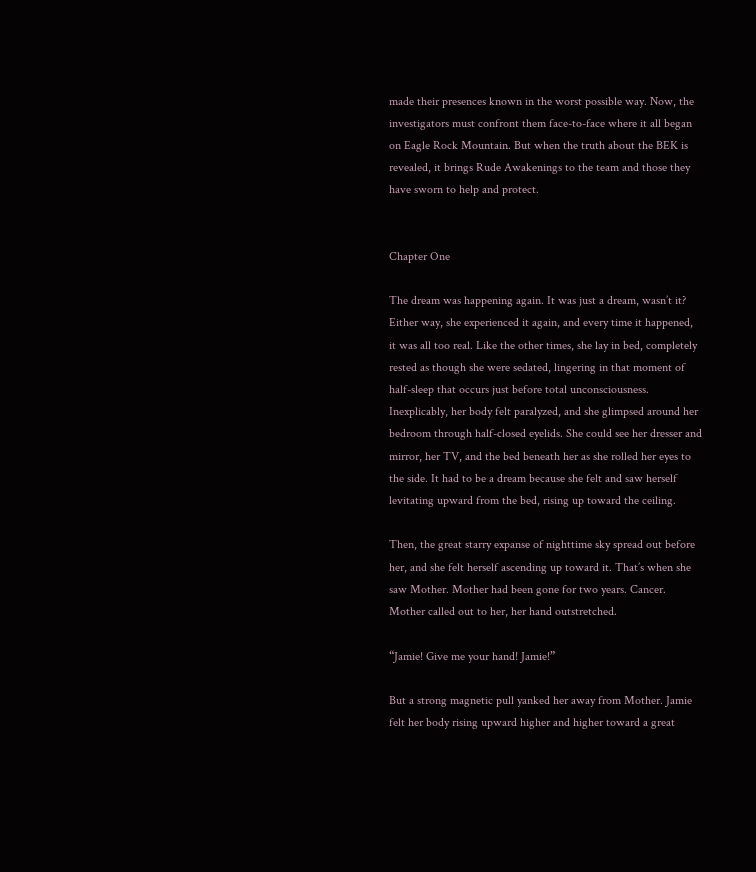made their presences known in the worst possible way. Now, the investigators must confront them face-to-face where it all began on Eagle Rock Mountain. But when the truth about the BEK is revealed, it brings Rude Awakenings to the team and those they have sworn to help and protect.


Chapter One

The dream was happening again. It was just a dream, wasn’t it? Either way, she experienced it again, and every time it happened, it was all too real. Like the other times, she lay in bed, completely rested as though she were sedated, lingering in that moment of half-sleep that occurs just before total unconsciousness. Inexplicably, her body felt paralyzed, and she glimpsed around her bedroom through half-closed eyelids. She could see her dresser and mirror, her TV, and the bed beneath her as she rolled her eyes to the side. It had to be a dream because she felt and saw herself levitating upward from the bed, rising up toward the ceiling.

Then, the great starry expanse of nighttime sky spread out before her, and she felt herself ascending up toward it. That’s when she saw Mother. Mother had been gone for two years. Cancer. Mother called out to her, her hand outstretched.

“Jamie! Give me your hand! Jamie!”

But a strong magnetic pull yanked her away from Mother. Jamie felt her body rising upward higher and higher toward a great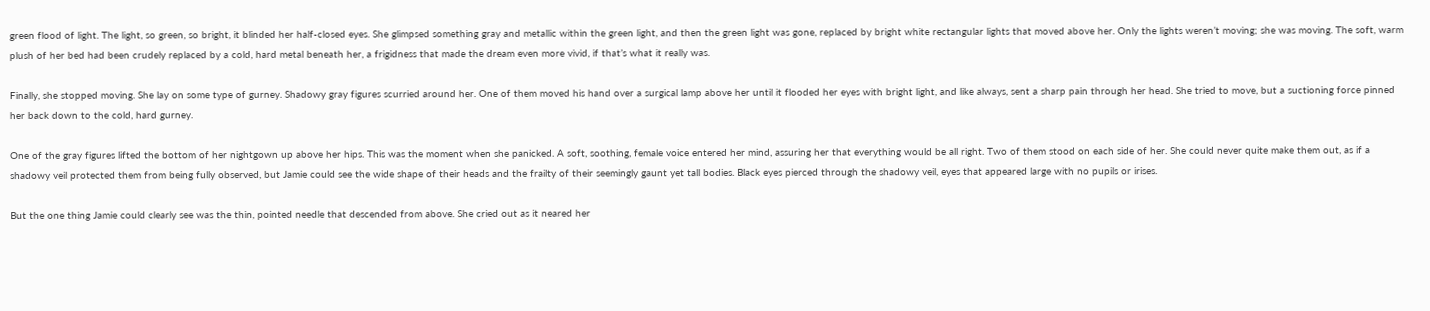green flood of light. The light, so green, so bright, it blinded her half-closed eyes. She glimpsed something gray and metallic within the green light, and then the green light was gone, replaced by bright white rectangular lights that moved above her. Only the lights weren’t moving; she was moving. The soft, warm plush of her bed had been crudely replaced by a cold, hard metal beneath her, a frigidness that made the dream even more vivid, if that’s what it really was.

Finally, she stopped moving. She lay on some type of gurney. Shadowy gray figures scurried around her. One of them moved his hand over a surgical lamp above her until it flooded her eyes with bright light, and like always, sent a sharp pain through her head. She tried to move, but a suctioning force pinned her back down to the cold, hard gurney.

One of the gray figures lifted the bottom of her nightgown up above her hips. This was the moment when she panicked. A soft, soothing, female voice entered her mind, assuring her that everything would be all right. Two of them stood on each side of her. She could never quite make them out, as if a shadowy veil protected them from being fully observed, but Jamie could see the wide shape of their heads and the frailty of their seemingly gaunt yet tall bodies. Black eyes pierced through the shadowy veil, eyes that appeared large with no pupils or irises.

But the one thing Jamie could clearly see was the thin, pointed needle that descended from above. She cried out as it neared her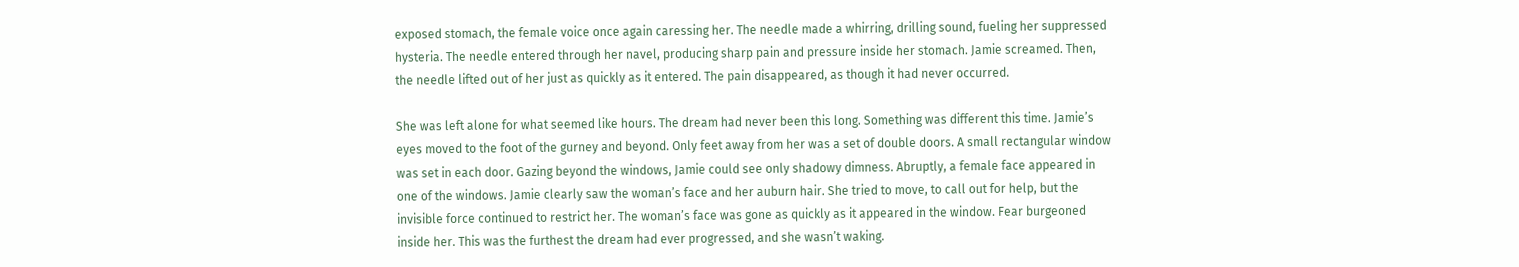exposed stomach, the female voice once again caressing her. The needle made a whirring, drilling sound, fueling her suppressed hysteria. The needle entered through her navel, producing sharp pain and pressure inside her stomach. Jamie screamed. Then, the needle lifted out of her just as quickly as it entered. The pain disappeared, as though it had never occurred.

She was left alone for what seemed like hours. The dream had never been this long. Something was different this time. Jamie’s eyes moved to the foot of the gurney and beyond. Only feet away from her was a set of double doors. A small rectangular window was set in each door. Gazing beyond the windows, Jamie could see only shadowy dimness. Abruptly, a female face appeared in one of the windows. Jamie clearly saw the woman’s face and her auburn hair. She tried to move, to call out for help, but the invisible force continued to restrict her. The woman’s face was gone as quickly as it appeared in the window. Fear burgeoned inside her. This was the furthest the dream had ever progressed, and she wasn’t waking.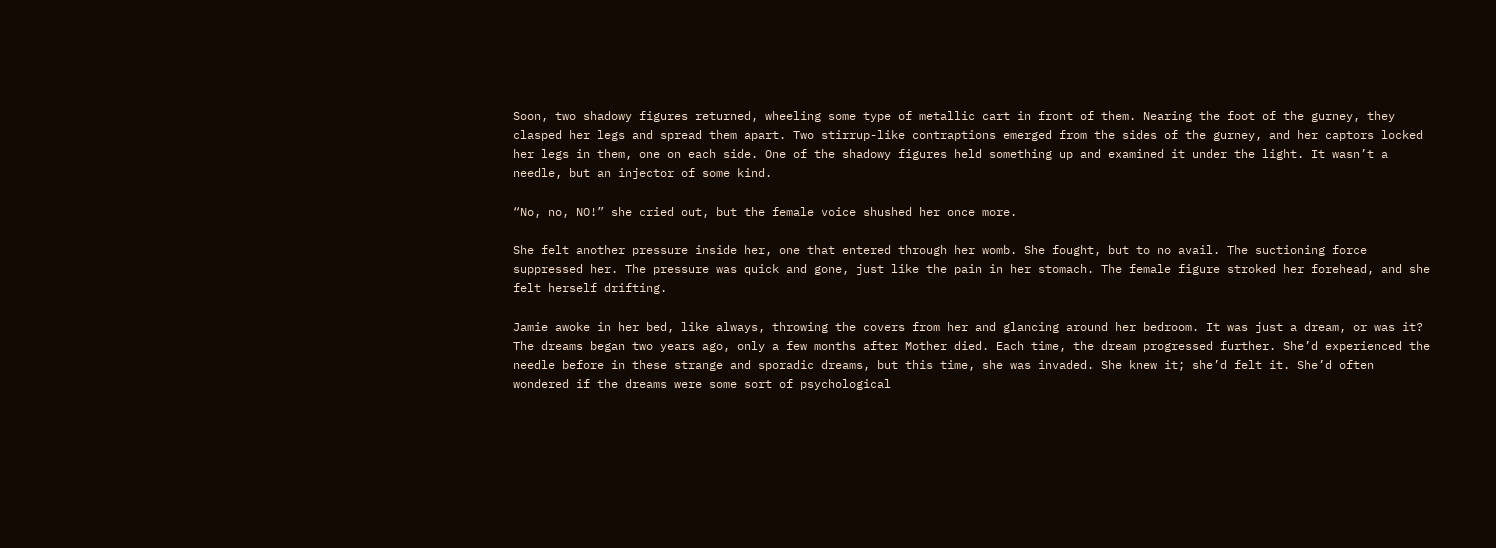Soon, two shadowy figures returned, wheeling some type of metallic cart in front of them. Nearing the foot of the gurney, they clasped her legs and spread them apart. Two stirrup-like contraptions emerged from the sides of the gurney, and her captors locked her legs in them, one on each side. One of the shadowy figures held something up and examined it under the light. It wasn’t a needle, but an injector of some kind.

“No, no, NO!” she cried out, but the female voice shushed her once more.

She felt another pressure inside her, one that entered through her womb. She fought, but to no avail. The suctioning force suppressed her. The pressure was quick and gone, just like the pain in her stomach. The female figure stroked her forehead, and she felt herself drifting.

Jamie awoke in her bed, like always, throwing the covers from her and glancing around her bedroom. It was just a dream, or was it? The dreams began two years ago, only a few months after Mother died. Each time, the dream progressed further. She’d experienced the needle before in these strange and sporadic dreams, but this time, she was invaded. She knew it; she’d felt it. She’d often wondered if the dreams were some sort of psychological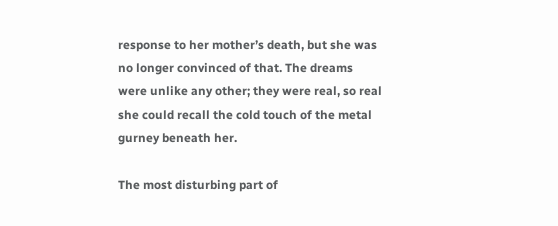response to her mother’s death, but she was no longer convinced of that. The dreams were unlike any other; they were real, so real she could recall the cold touch of the metal gurney beneath her.

The most disturbing part of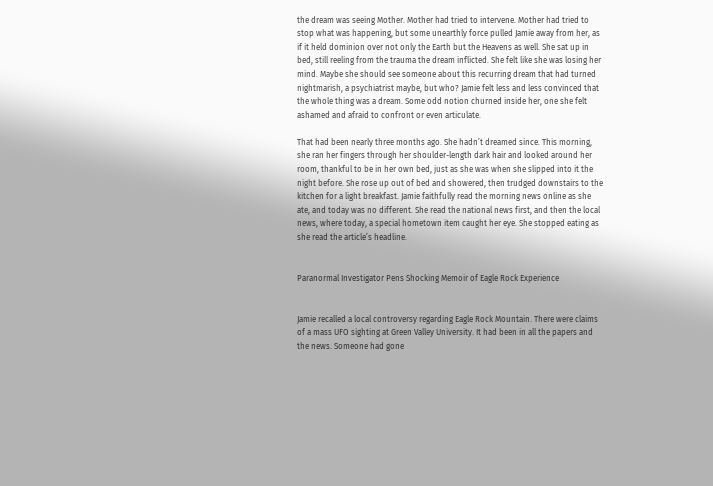the dream was seeing Mother. Mother had tried to intervene. Mother had tried to stop what was happening, but some unearthly force pulled Jamie away from her, as if it held dominion over not only the Earth but the Heavens as well. She sat up in bed, still reeling from the trauma the dream inflicted. She felt like she was losing her mind. Maybe she should see someone about this recurring dream that had turned nightmarish, a psychiatrist maybe, but who? Jamie felt less and less convinced that the whole thing was a dream. Some odd notion churned inside her, one she felt ashamed and afraid to confront or even articulate.

That had been nearly three months ago. She hadn’t dreamed since. This morning, she ran her fingers through her shoulder-length dark hair and looked around her room, thankful to be in her own bed, just as she was when she slipped into it the night before. She rose up out of bed and showered, then trudged downstairs to the kitchen for a light breakfast. Jamie faithfully read the morning news online as she ate, and today was no different. She read the national news first, and then the local news, where today, a special hometown item caught her eye. She stopped eating as she read the article’s headline.


Paranormal Investigator Pens Shocking Memoir of Eagle Rock Experience


Jamie recalled a local controversy regarding Eagle Rock Mountain. There were claims of a mass UFO sighting at Green Valley University. It had been in all the papers and the news. Someone had gone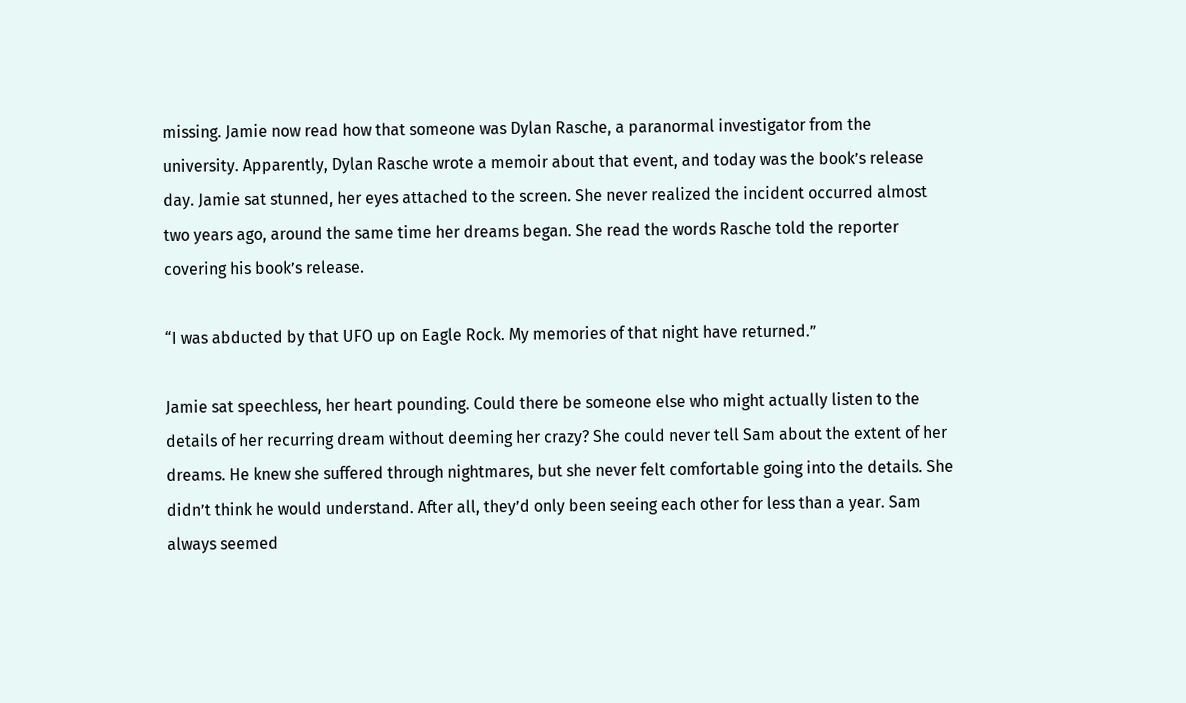missing. Jamie now read how that someone was Dylan Rasche, a paranormal investigator from the university. Apparently, Dylan Rasche wrote a memoir about that event, and today was the book’s release day. Jamie sat stunned, her eyes attached to the screen. She never realized the incident occurred almost two years ago, around the same time her dreams began. She read the words Rasche told the reporter covering his book’s release.

“I was abducted by that UFO up on Eagle Rock. My memories of that night have returned.”

Jamie sat speechless, her heart pounding. Could there be someone else who might actually listen to the details of her recurring dream without deeming her crazy? She could never tell Sam about the extent of her dreams. He knew she suffered through nightmares, but she never felt comfortable going into the details. She didn’t think he would understand. After all, they’d only been seeing each other for less than a year. Sam always seemed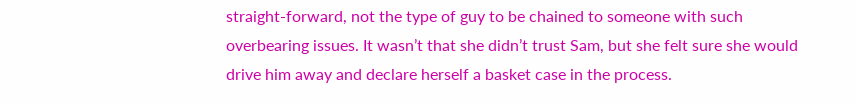straight-forward, not the type of guy to be chained to someone with such overbearing issues. It wasn’t that she didn’t trust Sam, but she felt sure she would drive him away and declare herself a basket case in the process.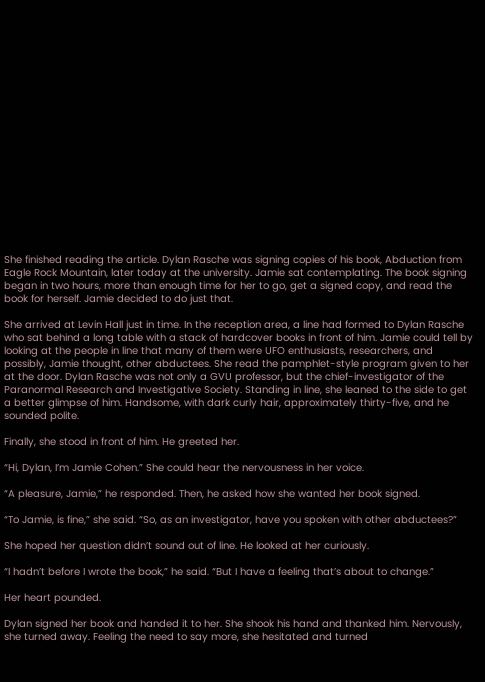She finished reading the article. Dylan Rasche was signing copies of his book, Abduction from Eagle Rock Mountain, later today at the university. Jamie sat contemplating. The book signing began in two hours, more than enough time for her to go, get a signed copy, and read the book for herself. Jamie decided to do just that.

She arrived at Levin Hall just in time. In the reception area, a line had formed to Dylan Rasche who sat behind a long table with a stack of hardcover books in front of him. Jamie could tell by looking at the people in line that many of them were UFO enthusiasts, researchers, and possibly, Jamie thought, other abductees. She read the pamphlet-style program given to her at the door. Dylan Rasche was not only a GVU professor, but the chief-investigator of the Paranormal Research and Investigative Society. Standing in line, she leaned to the side to get a better glimpse of him. Handsome, with dark curly hair, approximately thirty-five, and he sounded polite.

Finally, she stood in front of him. He greeted her.

“Hi, Dylan, I’m Jamie Cohen.” She could hear the nervousness in her voice.

“A pleasure, Jamie,” he responded. Then, he asked how she wanted her book signed.

“To Jamie, is fine,” she said. “So, as an investigator, have you spoken with other abductees?”

She hoped her question didn’t sound out of line. He looked at her curiously.

“I hadn’t before I wrote the book,” he said. “But I have a feeling that’s about to change.”

Her heart pounded.

Dylan signed her book and handed it to her. She shook his hand and thanked him. Nervously, she turned away. Feeling the need to say more, she hesitated and turned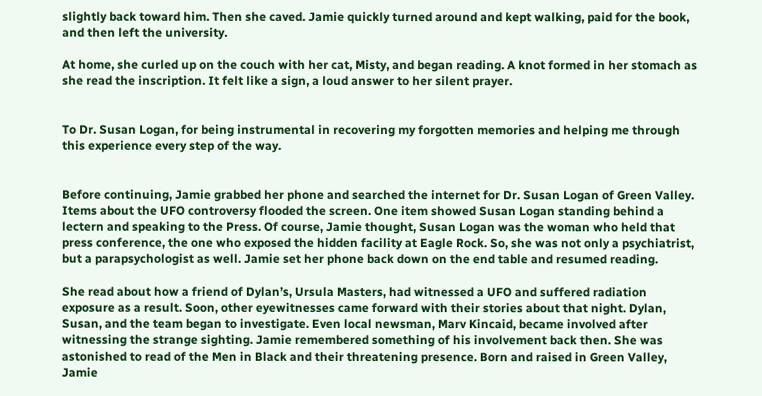slightly back toward him. Then she caved. Jamie quickly turned around and kept walking, paid for the book, and then left the university.

At home, she curled up on the couch with her cat, Misty, and began reading. A knot formed in her stomach as she read the inscription. It felt like a sign, a loud answer to her silent prayer.


To Dr. Susan Logan, for being instrumental in recovering my forgotten memories and helping me through this experience every step of the way.


Before continuing, Jamie grabbed her phone and searched the internet for Dr. Susan Logan of Green Valley. Items about the UFO controversy flooded the screen. One item showed Susan Logan standing behind a lectern and speaking to the Press. Of course, Jamie thought, Susan Logan was the woman who held that press conference, the one who exposed the hidden facility at Eagle Rock. So, she was not only a psychiatrist, but a parapsychologist as well. Jamie set her phone back down on the end table and resumed reading.

She read about how a friend of Dylan’s, Ursula Masters, had witnessed a UFO and suffered radiation exposure as a result. Soon, other eyewitnesses came forward with their stories about that night. Dylan, Susan, and the team began to investigate. Even local newsman, Marv Kincaid, became involved after witnessing the strange sighting. Jamie remembered something of his involvement back then. She was astonished to read of the Men in Black and their threatening presence. Born and raised in Green Valley, Jamie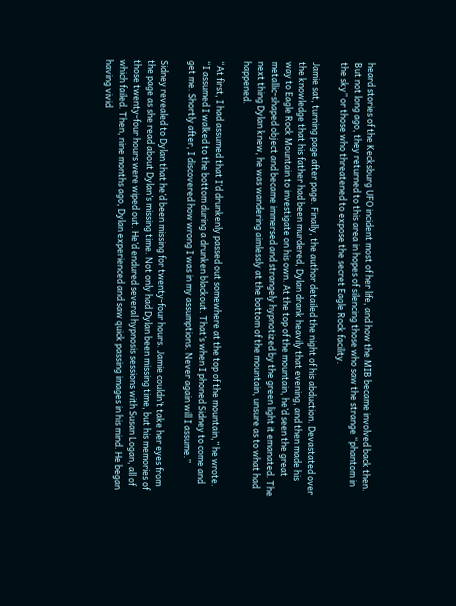heard stories of the Kecksburg UFO incident most of her life, and how the MIB became involved back then. But not long ago, they returned to this area in hopes of silencing those who saw the strange “phantom in the sky” or those who threatened to expose the secret Eagle Rock facility.

Jamie sat, turning page after page. Finally, the author detailed the night of his abduction. Devastated over the knowledge that his father had been murdered, Dylan drank heavily that evening, and then made his way to Eagle Rock Mountain to investigate on his own. At the top of the mountain, he’d seen the great metallic-shaped object and became immersed and strangely hypnotized by the green light it emanated. The next thing Dylan knew, he was wandering aimlessly at the bottom of the mountain, unsure as to what had happened.

“At first, I had assumed that I’d drunkenly passed out somewhere at the top of the mountain,” he wrote. “I assumed I walked to the bottom during a drunken blackout. That’s when I phoned Sidney to come and get me. Shortly after, I discovered how wrong I was in my assumptions. Never again will I assume.”

Sidney revealed to Dylan that he’d been missing for twenty-four hours. Jamie couldn’t take her eyes from the page as she read about Dylan’s missing time. Not only had Dylan been missing time, but his memories of those twenty-four hours were wiped out. He’d endured several hypnosis sessions with Susan Logan, all of which failed. Then, nine months ago, Dylan experienced and saw quick passing images in his mind. He began having vivid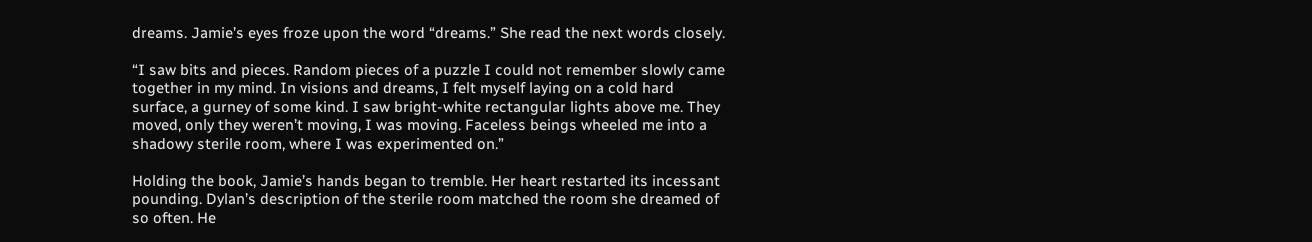dreams. Jamie’s eyes froze upon the word “dreams.” She read the next words closely.

“I saw bits and pieces. Random pieces of a puzzle I could not remember slowly came together in my mind. In visions and dreams, I felt myself laying on a cold hard surface, a gurney of some kind. I saw bright-white rectangular lights above me. They moved, only they weren’t moving, I was moving. Faceless beings wheeled me into a shadowy sterile room, where I was experimented on.”

Holding the book, Jamie’s hands began to tremble. Her heart restarted its incessant pounding. Dylan’s description of the sterile room matched the room she dreamed of so often. He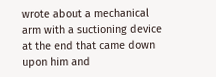wrote about a mechanical arm with a suctioning device at the end that came down upon him and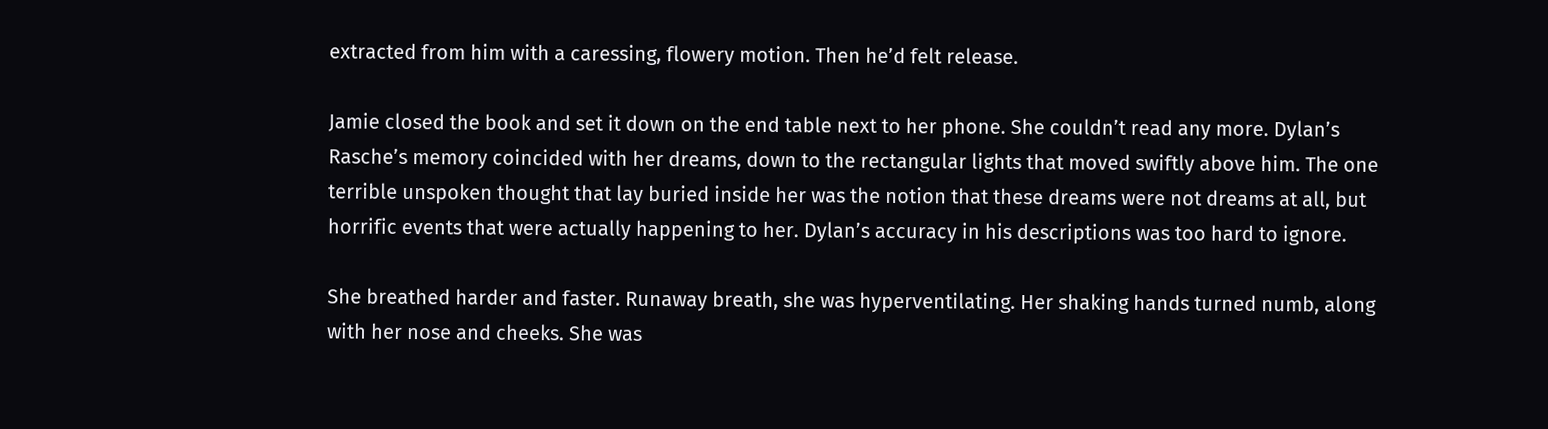extracted from him with a caressing, flowery motion. Then he’d felt release.

Jamie closed the book and set it down on the end table next to her phone. She couldn’t read any more. Dylan’s Rasche’s memory coincided with her dreams, down to the rectangular lights that moved swiftly above him. The one terrible unspoken thought that lay buried inside her was the notion that these dreams were not dreams at all, but horrific events that were actually happening to her. Dylan’s accuracy in his descriptions was too hard to ignore.

She breathed harder and faster. Runaway breath, she was hyperventilating. Her shaking hands turned numb, along with her nose and cheeks. She was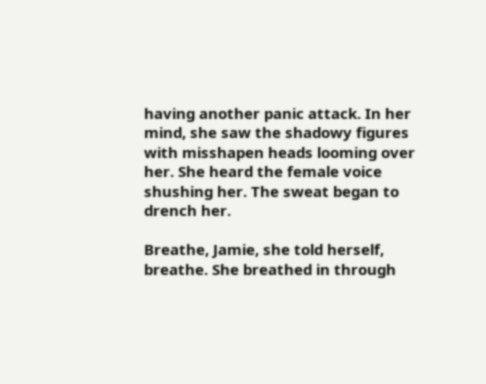having another panic attack. In her mind, she saw the shadowy figures with misshapen heads looming over her. She heard the female voice shushing her. The sweat began to drench her.

Breathe, Jamie, she told herself, breathe. She breathed in through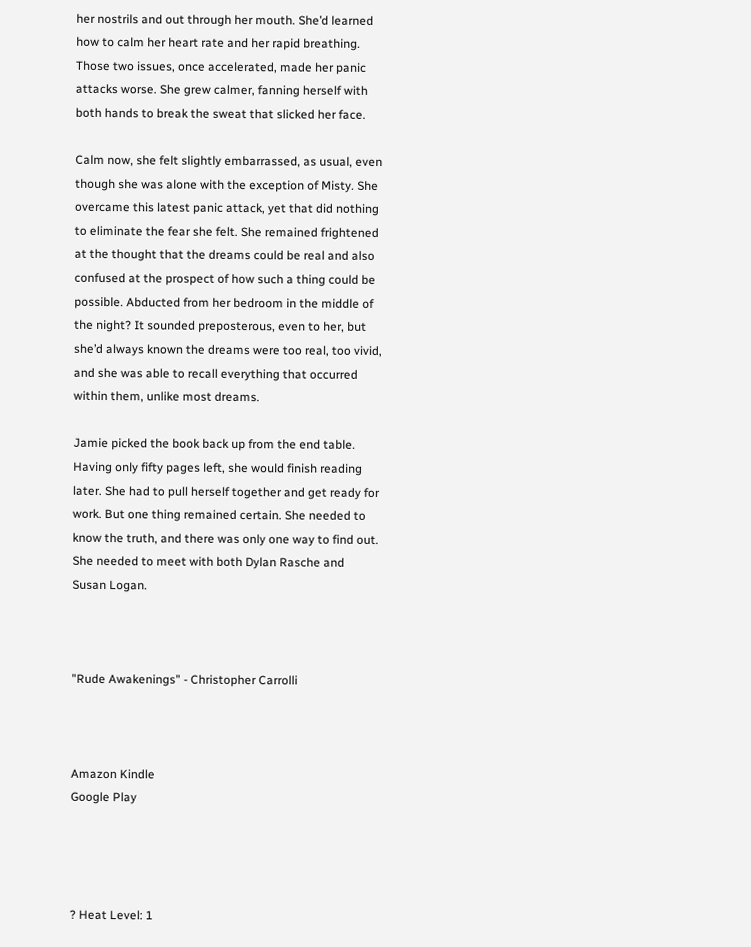her nostrils and out through her mouth. She’d learned how to calm her heart rate and her rapid breathing. Those two issues, once accelerated, made her panic attacks worse. She grew calmer, fanning herself with both hands to break the sweat that slicked her face.

Calm now, she felt slightly embarrassed, as usual, even though she was alone with the exception of Misty. She overcame this latest panic attack, yet that did nothing to eliminate the fear she felt. She remained frightened at the thought that the dreams could be real and also confused at the prospect of how such a thing could be possible. Abducted from her bedroom in the middle of the night? It sounded preposterous, even to her, but she’d always known the dreams were too real, too vivid, and she was able to recall everything that occurred within them, unlike most dreams.

Jamie picked the book back up from the end table. Having only fifty pages left, she would finish reading later. She had to pull herself together and get ready for work. But one thing remained certain. She needed to know the truth, and there was only one way to find out. She needed to meet with both Dylan Rasche and Susan Logan.



"Rude Awakenings" - Christopher Carrolli



Amazon Kindle
Google Play




? Heat Level: 1